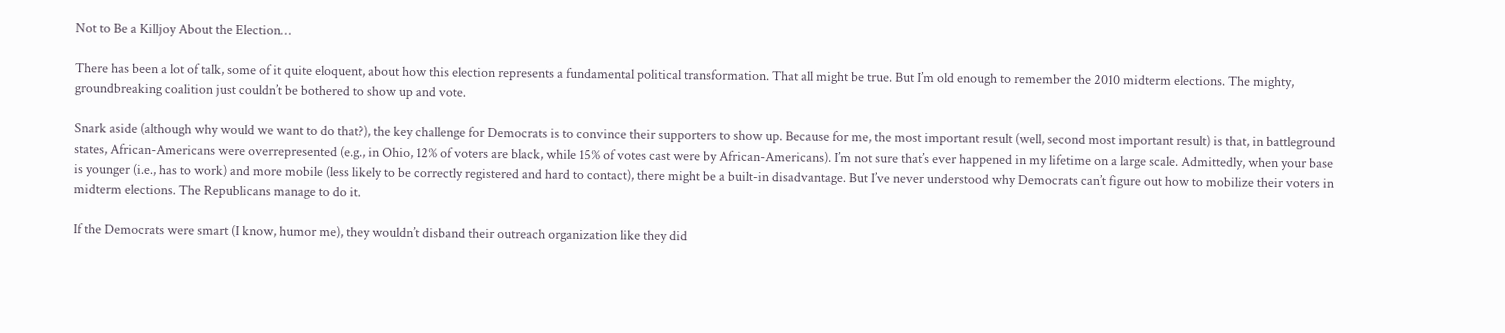Not to Be a Killjoy About the Election…

There has been a lot of talk, some of it quite eloquent, about how this election represents a fundamental political transformation. That all might be true. But I’m old enough to remember the 2010 midterm elections. The mighty, groundbreaking coalition just couldn’t be bothered to show up and vote.

Snark aside (although why would we want to do that?), the key challenge for Democrats is to convince their supporters to show up. Because for me, the most important result (well, second most important result) is that, in battleground states, African-Americans were overrepresented (e.g., in Ohio, 12% of voters are black, while 15% of votes cast were by African-Americans). I’m not sure that’s ever happened in my lifetime on a large scale. Admittedly, when your base is younger (i.e., has to work) and more mobile (less likely to be correctly registered and hard to contact), there might be a built-in disadvantage. But I’ve never understood why Democrats can’t figure out how to mobilize their voters in midterm elections. The Republicans manage to do it.

If the Democrats were smart (I know, humor me), they wouldn’t disband their outreach organization like they did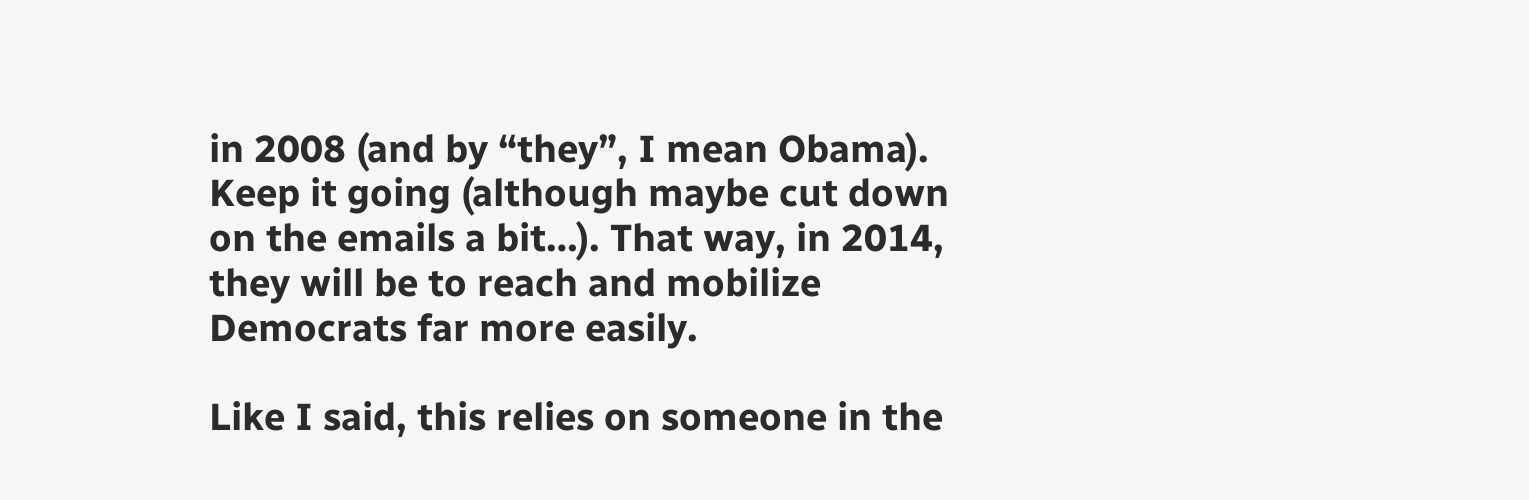in 2008 (and by “they”, I mean Obama). Keep it going (although maybe cut down on the emails a bit…). That way, in 2014, they will be to reach and mobilize Democrats far more easily.

Like I said, this relies on someone in the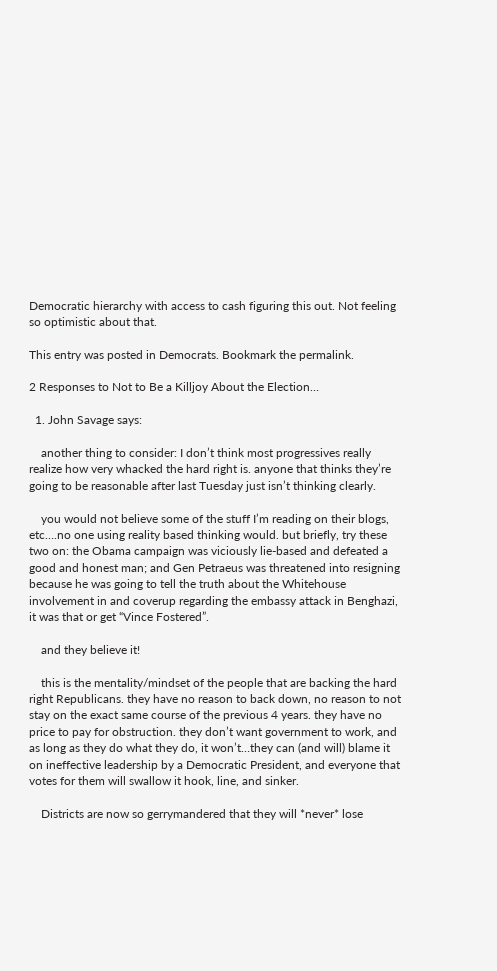Democratic hierarchy with access to cash figuring this out. Not feeling so optimistic about that.

This entry was posted in Democrats. Bookmark the permalink.

2 Responses to Not to Be a Killjoy About the Election…

  1. John Savage says:

    another thing to consider: I don’t think most progressives really realize how very whacked the hard right is. anyone that thinks they’re going to be reasonable after last Tuesday just isn’t thinking clearly.

    you would not believe some of the stuff I’m reading on their blogs, etc….no one using reality based thinking would. but briefly, try these two on: the Obama campaign was viciously lie-based and defeated a good and honest man; and Gen Petraeus was threatened into resigning because he was going to tell the truth about the Whitehouse involvement in and coverup regarding the embassy attack in Benghazi, it was that or get “Vince Fostered”.

    and they believe it!

    this is the mentality/mindset of the people that are backing the hard right Republicans. they have no reason to back down, no reason to not stay on the exact same course of the previous 4 years. they have no price to pay for obstruction. they don’t want government to work, and as long as they do what they do, it won’t…they can (and will) blame it on ineffective leadership by a Democratic President, and everyone that votes for them will swallow it hook, line, and sinker.

    Districts are now so gerrymandered that they will *never* lose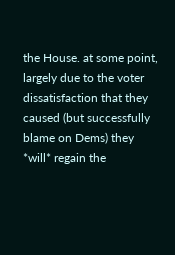the House. at some point, largely due to the voter dissatisfaction that they caused (but successfully blame on Dems) they *will* regain the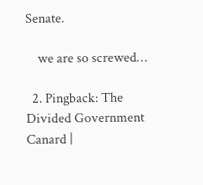Senate.

    we are so screwed…

  2. Pingback: The Divided Government Canard |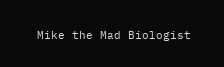Mike the Mad Biologist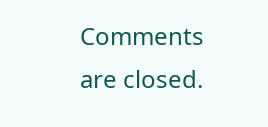Comments are closed.